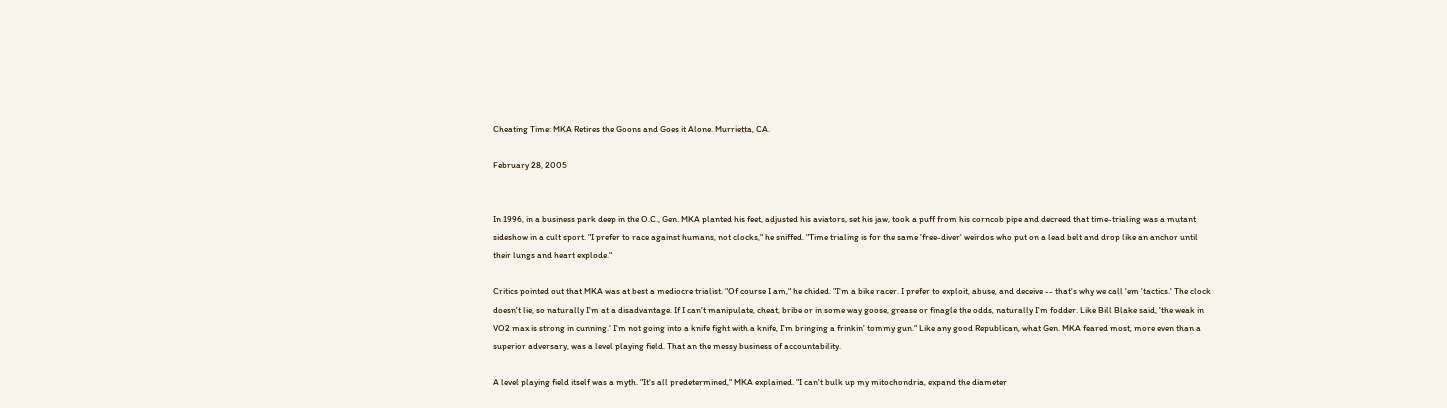Cheating Time: MKA Retires the Goons and Goes it Alone. Murrietta, CA.

February 28, 2005


In 1996, in a business park deep in the O.C., Gen. MKA planted his feet, adjusted his aviators, set his jaw, took a puff from his corncob pipe and decreed that time-trialing was a mutant sideshow in a cult sport. "I prefer to race against humans, not clocks," he sniffed. "Time trialing is for the same 'free-diver' weirdos who put on a lead belt and drop like an anchor until their lungs and heart explode."

Critics pointed out that MKA was at best a mediocre trialist. "Of course I am," he chided. "I'm a bike racer. I prefer to exploit, abuse, and deceive -- that's why we call 'em 'tactics.' The clock doesn't lie, so naturally I'm at a disadvantage. If I can't manipulate, cheat, bribe or in some way goose, grease or finagle the odds, naturally I'm fodder. Like Bill Blake said, 'the weak in VO2 max is strong in cunning.' I'm not going into a knife fight with a knife, I'm bringing a frinkin' tommy gun." Like any good Republican, what Gen. MKA feared most, more even than a superior adversary, was a level playing field. That an the messy business of accountability.

A level playing field itself was a myth. "It's all predetermined," MKA explained. "I can't bulk up my mitochondria, expand the diameter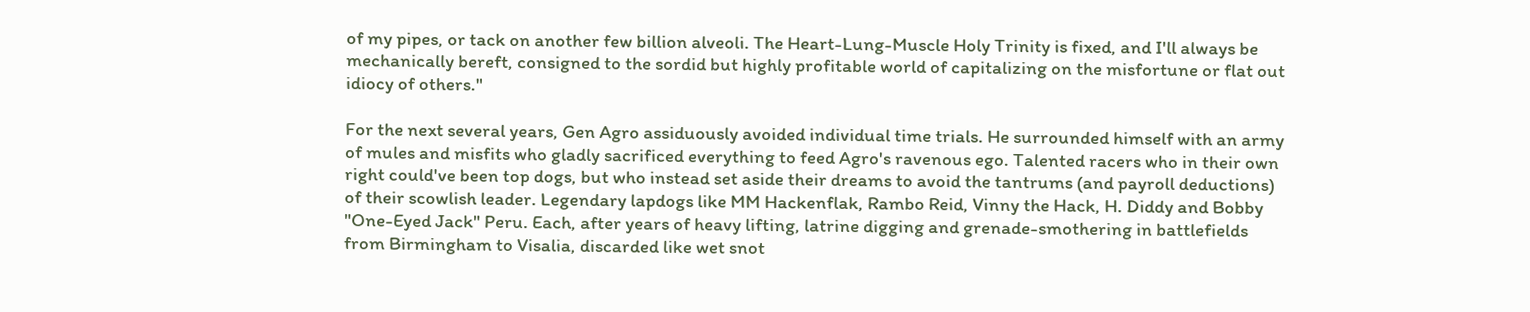of my pipes, or tack on another few billion alveoli. The Heart-Lung-Muscle Holy Trinity is fixed, and I'll always be mechanically bereft, consigned to the sordid but highly profitable world of capitalizing on the misfortune or flat out idiocy of others."

For the next several years, Gen Agro assiduously avoided individual time trials. He surrounded himself with an army of mules and misfits who gladly sacrificed everything to feed Agro's ravenous ego. Talented racers who in their own right could've been top dogs, but who instead set aside their dreams to avoid the tantrums (and payroll deductions) of their scowlish leader. Legendary lapdogs like MM Hackenflak, Rambo Reid, Vinny the Hack, H. Diddy and Bobby "One-Eyed Jack" Peru. Each, after years of heavy lifting, latrine digging and grenade-smothering in battlefields from Birmingham to Visalia, discarded like wet snot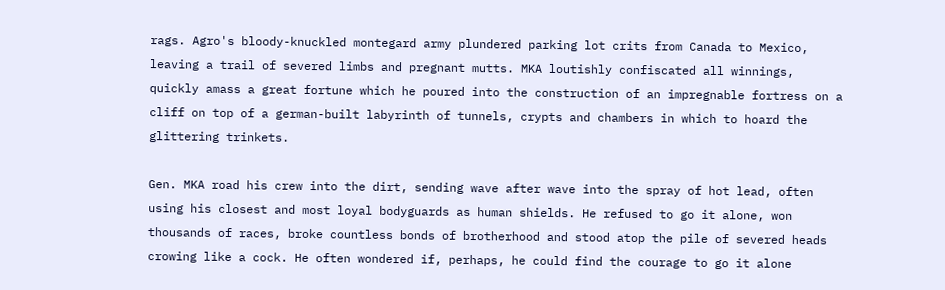rags. Agro's bloody-knuckled montegard army plundered parking lot crits from Canada to Mexico, leaving a trail of severed limbs and pregnant mutts. MKA loutishly confiscated all winnings, quickly amass a great fortune which he poured into the construction of an impregnable fortress on a cliff on top of a german-built labyrinth of tunnels, crypts and chambers in which to hoard the glittering trinkets.

Gen. MKA road his crew into the dirt, sending wave after wave into the spray of hot lead, often using his closest and most loyal bodyguards as human shields. He refused to go it alone, won thousands of races, broke countless bonds of brotherhood and stood atop the pile of severed heads crowing like a cock. He often wondered if, perhaps, he could find the courage to go it alone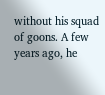without his squad of goons. A few years ago, he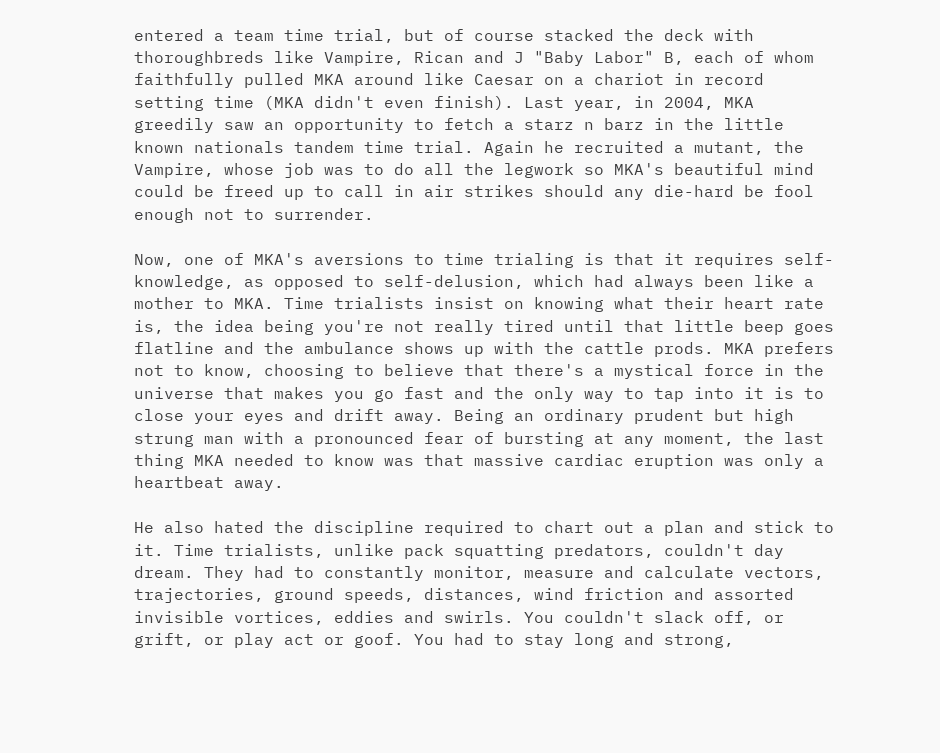entered a team time trial, but of course stacked the deck with thoroughbreds like Vampire, Rican and J "Baby Labor" B, each of whom faithfully pulled MKA around like Caesar on a chariot in record setting time (MKA didn't even finish). Last year, in 2004, MKA greedily saw an opportunity to fetch a starz n barz in the little known nationals tandem time trial. Again he recruited a mutant, the Vampire, whose job was to do all the legwork so MKA's beautiful mind could be freed up to call in air strikes should any die-hard be fool enough not to surrender.

Now, one of MKA's aversions to time trialing is that it requires self-knowledge, as opposed to self-delusion, which had always been like a mother to MKA. Time trialists insist on knowing what their heart rate is, the idea being you're not really tired until that little beep goes flatline and the ambulance shows up with the cattle prods. MKA prefers not to know, choosing to believe that there's a mystical force in the universe that makes you go fast and the only way to tap into it is to close your eyes and drift away. Being an ordinary prudent but high strung man with a pronounced fear of bursting at any moment, the last thing MKA needed to know was that massive cardiac eruption was only a heartbeat away.

He also hated the discipline required to chart out a plan and stick to it. Time trialists, unlike pack squatting predators, couldn't day dream. They had to constantly monitor, measure and calculate vectors, trajectories, ground speeds, distances, wind friction and assorted invisible vortices, eddies and swirls. You couldn't slack off, or grift, or play act or goof. You had to stay long and strong,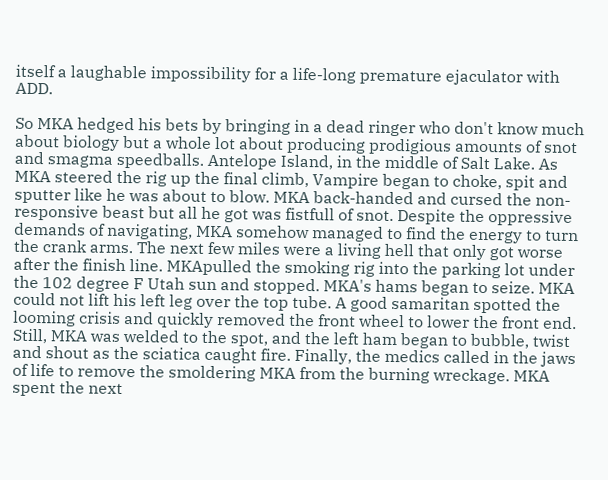itself a laughable impossibility for a life-long premature ejaculator with ADD.

So MKA hedged his bets by bringing in a dead ringer who don't know much about biology but a whole lot about producing prodigious amounts of snot and smagma speedballs. Antelope Island, in the middle of Salt Lake. As MKA steered the rig up the final climb, Vampire began to choke, spit and sputter like he was about to blow. MKA back-handed and cursed the non-responsive beast but all he got was fistfull of snot. Despite the oppressive demands of navigating, MKA somehow managed to find the energy to turn the crank arms. The next few miles were a living hell that only got worse after the finish line. MKApulled the smoking rig into the parking lot under the 102 degree F Utah sun and stopped. MKA's hams began to seize. MKA could not lift his left leg over the top tube. A good samaritan spotted the looming crisis and quickly removed the front wheel to lower the front end. Still, MKA was welded to the spot, and the left ham began to bubble, twist and shout as the sciatica caught fire. Finally, the medics called in the jaws of life to remove the smoldering MKA from the burning wreckage. MKA spent the next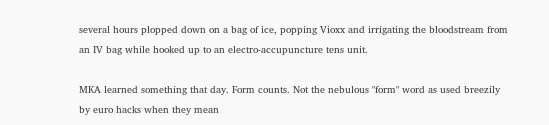several hours plopped down on a bag of ice, popping Vioxx and irrigating the bloodstream from an IV bag while hooked up to an electro-accupuncture tens unit.

MKA learned something that day. Form counts. Not the nebulous "form" word as used breezily by euro hacks when they mean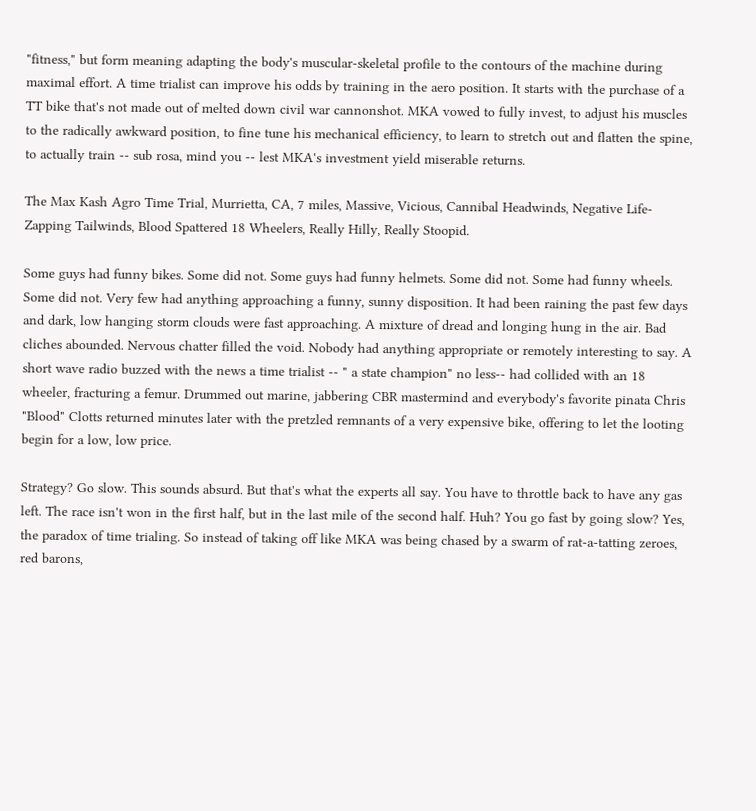"fitness," but form meaning adapting the body's muscular-skeletal profile to the contours of the machine during maximal effort. A time trialist can improve his odds by training in the aero position. It starts with the purchase of a TT bike that's not made out of melted down civil war cannonshot. MKA vowed to fully invest, to adjust his muscles to the radically awkward position, to fine tune his mechanical efficiency, to learn to stretch out and flatten the spine, to actually train -- sub rosa, mind you -- lest MKA's investment yield miserable returns.

The Max Kash Agro Time Trial, Murrietta, CA, 7 miles, Massive, Vicious, Cannibal Headwinds, Negative Life-Zapping Tailwinds, Blood Spattered 18 Wheelers, Really Hilly, Really Stoopid.

Some guys had funny bikes. Some did not. Some guys had funny helmets. Some did not. Some had funny wheels. Some did not. Very few had anything approaching a funny, sunny disposition. It had been raining the past few days and dark, low hanging storm clouds were fast approaching. A mixture of dread and longing hung in the air. Bad cliches abounded. Nervous chatter filled the void. Nobody had anything appropriate or remotely interesting to say. A short wave radio buzzed with the news a time trialist -- " a state champion" no less-- had collided with an 18 wheeler, fracturing a femur. Drummed out marine, jabbering CBR mastermind and everybody's favorite pinata Chris "Blood" Clotts returned minutes later with the pretzled remnants of a very expensive bike, offering to let the looting begin for a low, low price.

Strategy? Go slow. This sounds absurd. But that's what the experts all say. You have to throttle back to have any gas left. The race isn't won in the first half, but in the last mile of the second half. Huh? You go fast by going slow? Yes, the paradox of time trialing. So instead of taking off like MKA was being chased by a swarm of rat-a-tatting zeroes, red barons,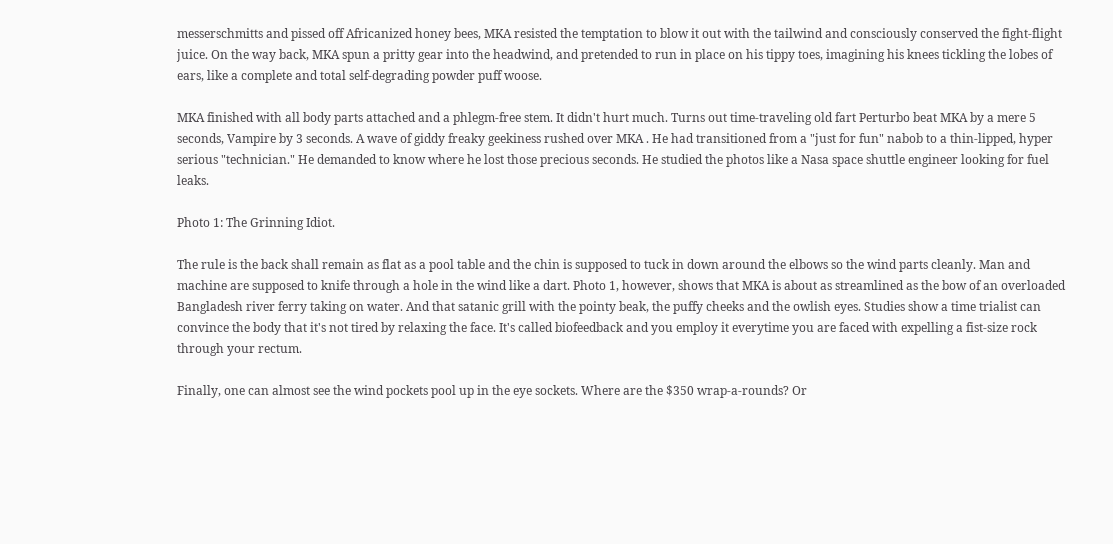messerschmitts and pissed off Africanized honey bees, MKA resisted the temptation to blow it out with the tailwind and consciously conserved the fight-flight juice. On the way back, MKA spun a pritty gear into the headwind, and pretended to run in place on his tippy toes, imagining his knees tickling the lobes of ears, like a complete and total self-degrading powder puff woose.

MKA finished with all body parts attached and a phlegm-free stem. It didn't hurt much. Turns out time-traveling old fart Perturbo beat MKA by a mere 5 seconds, Vampire by 3 seconds. A wave of giddy freaky geekiness rushed over MKA . He had transitioned from a "just for fun" nabob to a thin-lipped, hyper serious "technician." He demanded to know where he lost those precious seconds. He studied the photos like a Nasa space shuttle engineer looking for fuel leaks.

Photo 1: The Grinning Idiot.

The rule is the back shall remain as flat as a pool table and the chin is supposed to tuck in down around the elbows so the wind parts cleanly. Man and machine are supposed to knife through a hole in the wind like a dart. Photo 1, however, shows that MKA is about as streamlined as the bow of an overloaded Bangladesh river ferry taking on water. And that satanic grill with the pointy beak, the puffy cheeks and the owlish eyes. Studies show a time trialist can convince the body that it's not tired by relaxing the face. It's called biofeedback and you employ it everytime you are faced with expelling a fist-size rock through your rectum.

Finally, one can almost see the wind pockets pool up in the eye sockets. Where are the $350 wrap-a-rounds? Or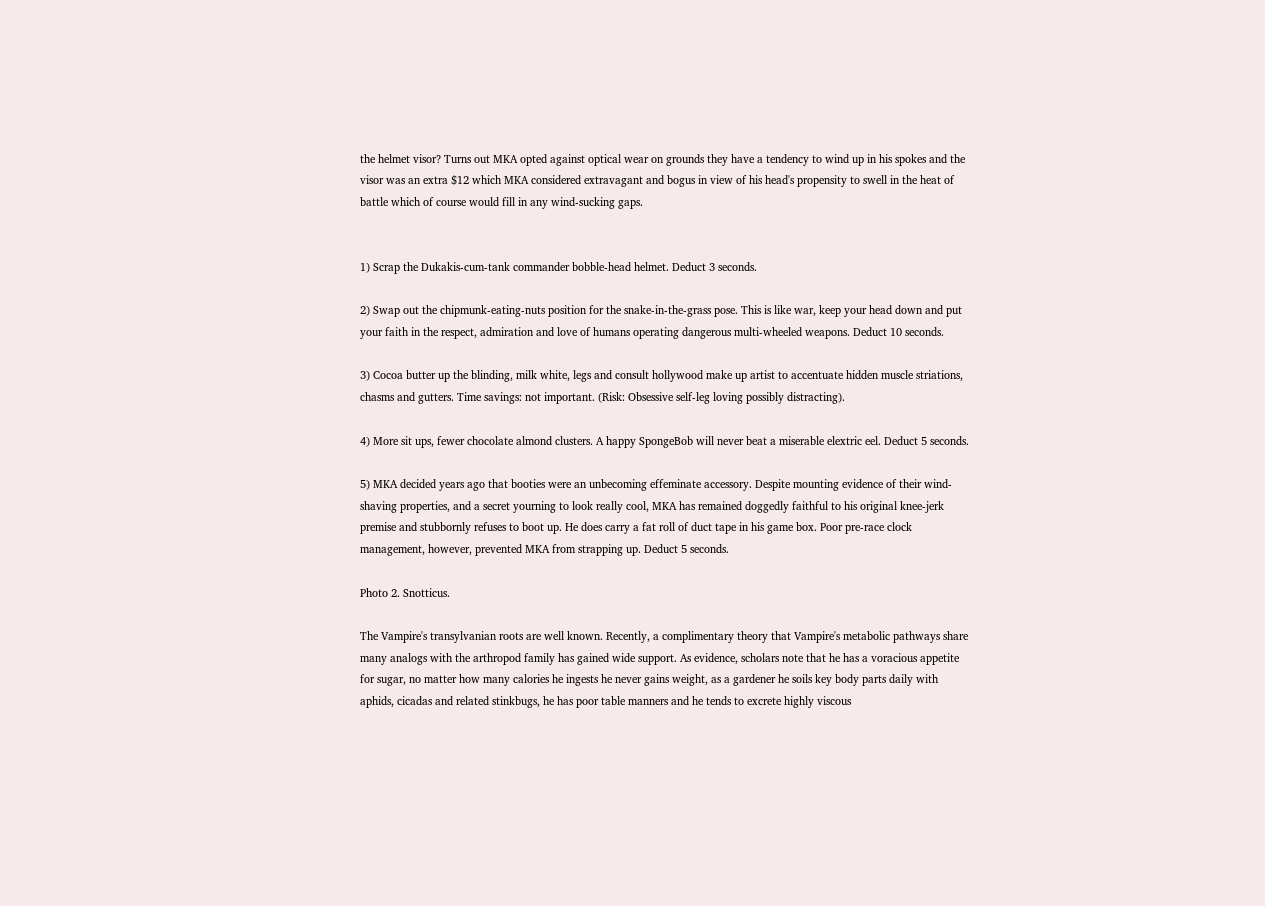the helmet visor? Turns out MKA opted against optical wear on grounds they have a tendency to wind up in his spokes and the visor was an extra $12 which MKA considered extravagant and bogus in view of his head's propensity to swell in the heat of battle which of course would fill in any wind-sucking gaps.


1) Scrap the Dukakis-cum-tank commander bobble-head helmet. Deduct 3 seconds.

2) Swap out the chipmunk-eating-nuts position for the snake-in-the-grass pose. This is like war, keep your head down and put your faith in the respect, admiration and love of humans operating dangerous multi-wheeled weapons. Deduct 10 seconds.

3) Cocoa butter up the blinding, milk white, legs and consult hollywood make up artist to accentuate hidden muscle striations, chasms and gutters. Time savings: not important. (Risk: Obsessive self-leg loving possibly distracting).

4) More sit ups, fewer chocolate almond clusters. A happy SpongeBob will never beat a miserable elextric eel. Deduct 5 seconds.

5) MKA decided years ago that booties were an unbecoming effeminate accessory. Despite mounting evidence of their wind-shaving properties, and a secret yourning to look really cool, MKA has remained doggedly faithful to his original knee-jerk premise and stubbornly refuses to boot up. He does carry a fat roll of duct tape in his game box. Poor pre-race clock management, however, prevented MKA from strapping up. Deduct 5 seconds.

Photo 2. Snotticus.

The Vampire's transylvanian roots are well known. Recently, a complimentary theory that Vampire's metabolic pathways share many analogs with the arthropod family has gained wide support. As evidence, scholars note that he has a voracious appetite for sugar, no matter how many calories he ingests he never gains weight, as a gardener he soils key body parts daily with aphids, cicadas and related stinkbugs, he has poor table manners and he tends to excrete highly viscous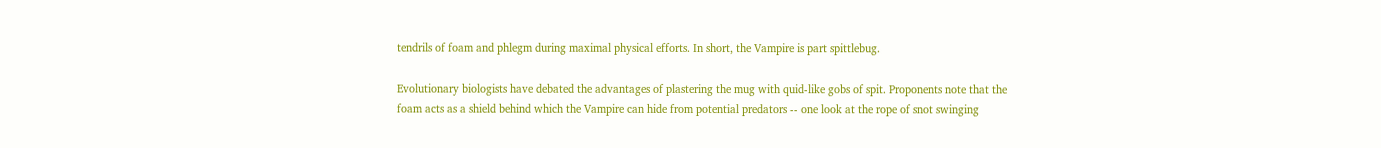tendrils of foam and phlegm during maximal physical efforts. In short, the Vampire is part spittlebug.

Evolutionary biologists have debated the advantages of plastering the mug with quid-like gobs of spit. Proponents note that the foam acts as a shield behind which the Vampire can hide from potential predators -- one look at the rope of snot swinging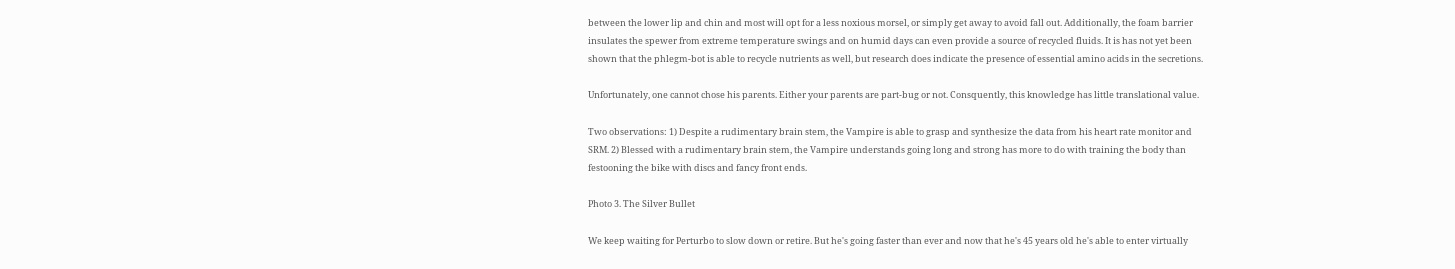between the lower lip and chin and most will opt for a less noxious morsel, or simply get away to avoid fall out. Additionally, the foam barrier insulates the spewer from extreme temperature swings and on humid days can even provide a source of recycled fluids. It is has not yet been shown that the phlegm-bot is able to recycle nutrients as well, but research does indicate the presence of essential amino acids in the secretions.

Unfortunately, one cannot chose his parents. Either your parents are part-bug or not. Consquently, this knowledge has little translational value.

Two observations: 1) Despite a rudimentary brain stem, the Vampire is able to grasp and synthesize the data from his heart rate monitor and SRM. 2) Blessed with a rudimentary brain stem, the Vampire understands going long and strong has more to do with training the body than festooning the bike with discs and fancy front ends.

Photo 3. The Silver Bullet

We keep waiting for Perturbo to slow down or retire. But he's going faster than ever and now that he's 45 years old he's able to enter virtually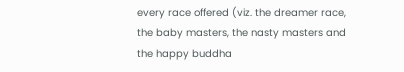every race offered (viz. the dreamer race, the baby masters, the nasty masters and the happy buddha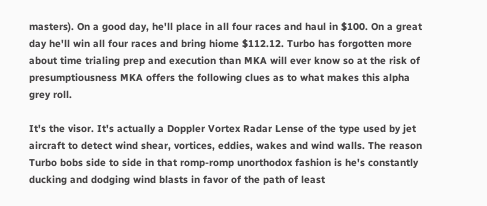masters). On a good day, he'll place in all four races and haul in $100. On a great day he'll win all four races and bring hiome $112.12. Turbo has forgotten more about time trialing prep and execution than MKA will ever know so at the risk of presumptiousness MKA offers the following clues as to what makes this alpha grey roll.

It's the visor. It's actually a Doppler Vortex Radar Lense of the type used by jet aircraft to detect wind shear, vortices, eddies, wakes and wind walls. The reason Turbo bobs side to side in that romp-romp unorthodox fashion is he's constantly ducking and dodging wind blasts in favor of the path of least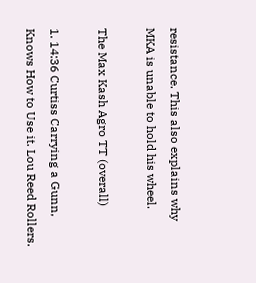resistance. This also explains why MKA is unable to hold his wheel.

The Max Kash Agro TT (overall)

1. 14:36 Curtiss Carrying a Gunn, Knows How to Use it. Lou Reed Rollers.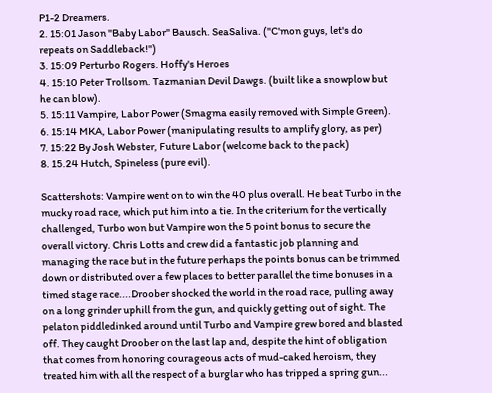P1-2 Dreamers.
2. 15:01 Jason "Baby Labor" Bausch. SeaSaliva. ("C'mon guys, let's do repeats on Saddleback!")
3. 15:09 Perturbo Rogers. Hoffy's Heroes
4. 15:10 Peter Trollsom. Tazmanian Devil Dawgs. (built like a snowplow but he can blow).
5. 15:11 Vampire, Labor Power (Smagma easily removed with Simple Green).
6. 15:14 MKA, Labor Power (manipulating results to amplify glory, as per)
7. 15:22 By Josh Webster, Future Labor (welcome back to the pack)
8. 15.24 Hutch, Spineless (pure evil).

Scattershots: Vampire went on to win the 40 plus overall. He beat Turbo in the mucky road race, which put him into a tie. In the criterium for the vertically challenged, Turbo won but Vampire won the 5 point bonus to secure the overall victory. Chris Lotts and crew did a fantastic job planning and managing the race but in the future perhaps the points bonus can be trimmed down or distributed over a few places to better parallel the time bonuses in a timed stage race....Droober shocked the world in the road race, pulling away on a long grinder uphill from the gun, and quickly getting out of sight. The pelaton piddledinked around until Turbo and Vampire grew bored and blasted off. They caught Droober on the last lap and, despite the hint of obligation that comes from honoring courageous acts of mud-caked heroism, they treated him with all the respect of a burglar who has tripped a spring gun...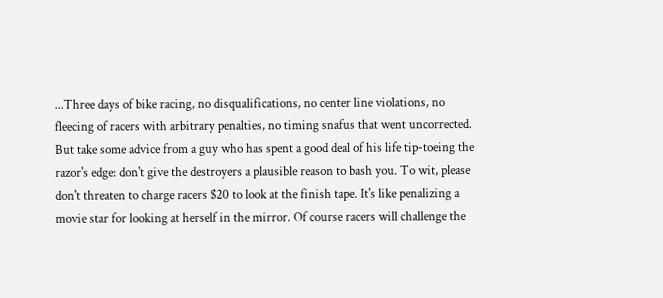...Three days of bike racing, no disqualifications, no center line violations, no fleecing of racers with arbitrary penalties, no timing snafus that went uncorrected. But take some advice from a guy who has spent a good deal of his life tip-toeing the razor's edge: don't give the destroyers a plausible reason to bash you. To wit, please don't threaten to charge racers $20 to look at the finish tape. It's like penalizing a movie star for looking at herself in the mirror. Of course racers will challenge the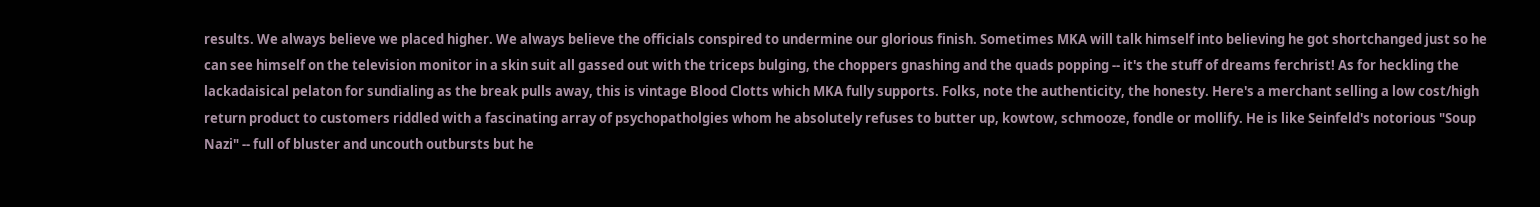results. We always believe we placed higher. We always believe the officials conspired to undermine our glorious finish. Sometimes MKA will talk himself into believing he got shortchanged just so he can see himself on the television monitor in a skin suit all gassed out with the triceps bulging, the choppers gnashing and the quads popping -- it's the stuff of dreams ferchrist! As for heckling the lackadaisical pelaton for sundialing as the break pulls away, this is vintage Blood Clotts which MKA fully supports. Folks, note the authenticity, the honesty. Here's a merchant selling a low cost/high return product to customers riddled with a fascinating array of psychopatholgies whom he absolutely refuses to butter up, kowtow, schmooze, fondle or mollify. He is like Seinfeld's notorious "Soup Nazi" -- full of bluster and uncouth outbursts but he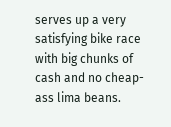serves up a very satisfying bike race with big chunks of cash and no cheap-ass lima beans.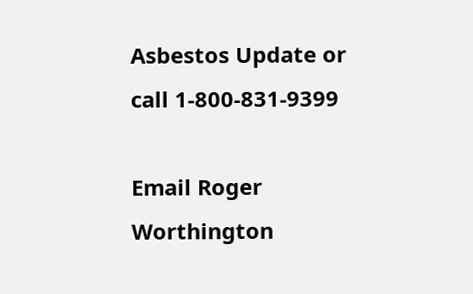Asbestos Update or call 1-800-831-9399

Email Roger Worthington